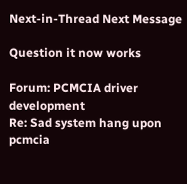Next-in-Thread Next Message

Question it now works

Forum: PCMCIA driver development
Re: Sad system hang upon pcmcia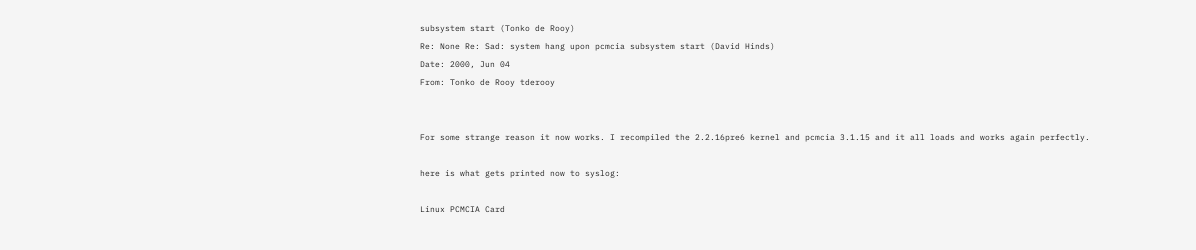subsystem start (Tonko de Rooy)
Re: None Re: Sad: system hang upon pcmcia subsystem start (David Hinds)
Date: 2000, Jun 04
From: Tonko de Rooy tderooy


For some strange reason it now works. I recompiled the 2.2.16pre6 kernel and pcmcia 3.1.15 and it all loads and works again perfectly.

here is what gets printed now to syslog:

Linux PCMCIA Card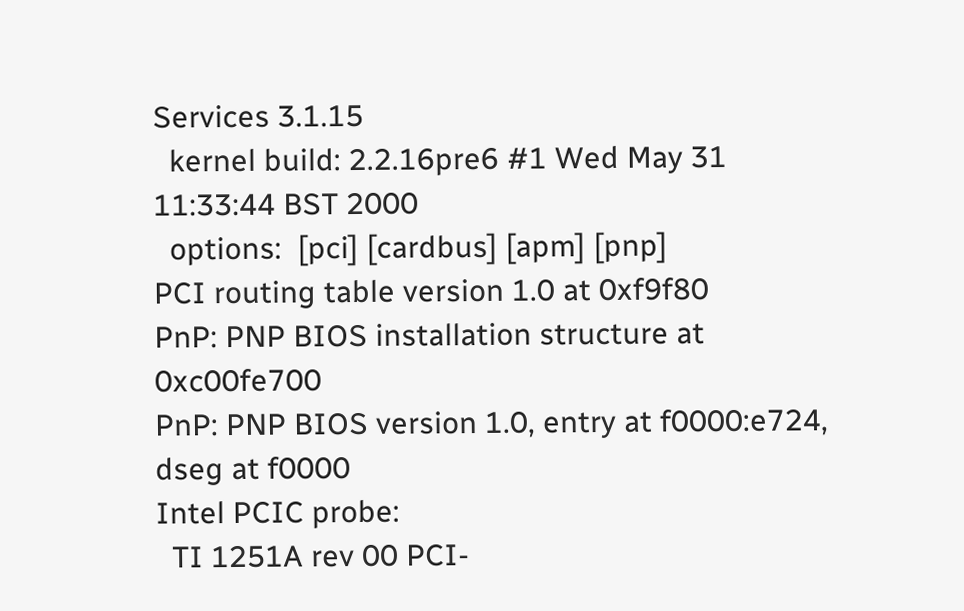Services 3.1.15
  kernel build: 2.2.16pre6 #1 Wed May 31 11:33:44 BST 2000
  options:  [pci] [cardbus] [apm] [pnp]
PCI routing table version 1.0 at 0xf9f80
PnP: PNP BIOS installation structure at 0xc00fe700
PnP: PNP BIOS version 1.0, entry at f0000:e724, dseg at f0000
Intel PCIC probe:
  TI 1251A rev 00 PCI-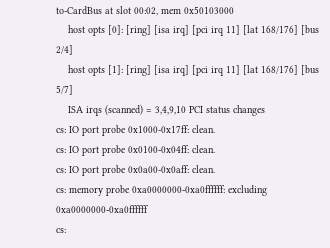to-CardBus at slot 00:02, mem 0x50103000
    host opts [0]: [ring] [isa irq] [pci irq 11] [lat 168/176] [bus 2/4]
    host opts [1]: [ring] [isa irq] [pci irq 11] [lat 168/176] [bus 5/7]
    ISA irqs (scanned) = 3,4,9,10 PCI status changes
cs: IO port probe 0x1000-0x17ff: clean.
cs: IO port probe 0x0100-0x04ff: clean.
cs: IO port probe 0x0a00-0x0aff: clean.
cs: memory probe 0xa0000000-0xa0ffffff: excluding 0xa0000000-0xa0ffffff
cs: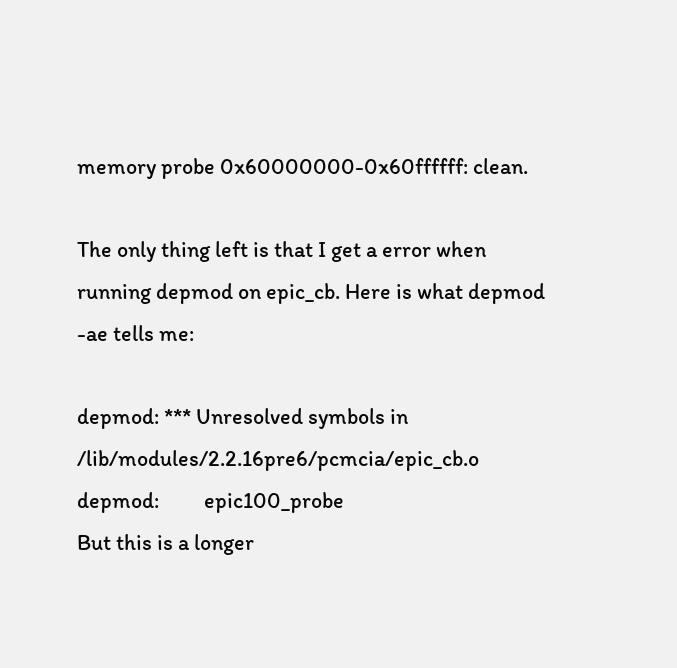memory probe 0x60000000-0x60ffffff: clean.

The only thing left is that I get a error when running depmod on epic_cb. Here is what depmod -ae tells me:

depmod: *** Unresolved symbols in /lib/modules/2.2.16pre6/pcmcia/epic_cb.o
depmod:         epic100_probe
But this is a longer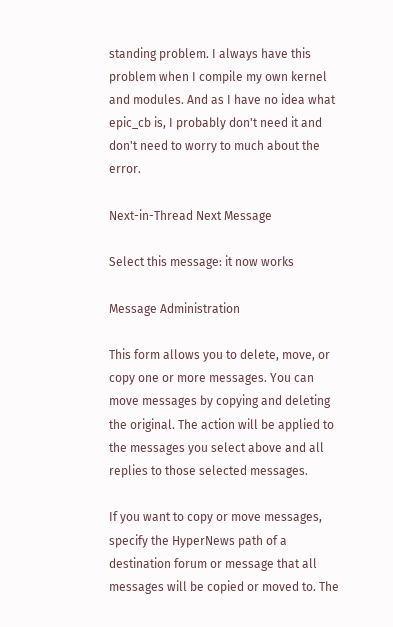standing problem. I always have this problem when I compile my own kernel and modules. And as I have no idea what epic_cb is, I probably don't need it and don't need to worry to much about the error.

Next-in-Thread Next Message

Select this message: it now works

Message Administration

This form allows you to delete, move, or copy one or more messages. You can move messages by copying and deleting the original. The action will be applied to the messages you select above and all replies to those selected messages.

If you want to copy or move messages, specify the HyperNews path of a destination forum or message that all messages will be copied or moved to. The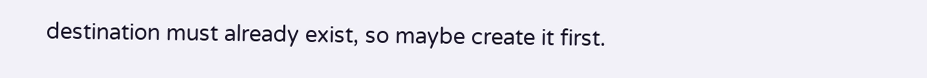destination must already exist, so maybe create it first.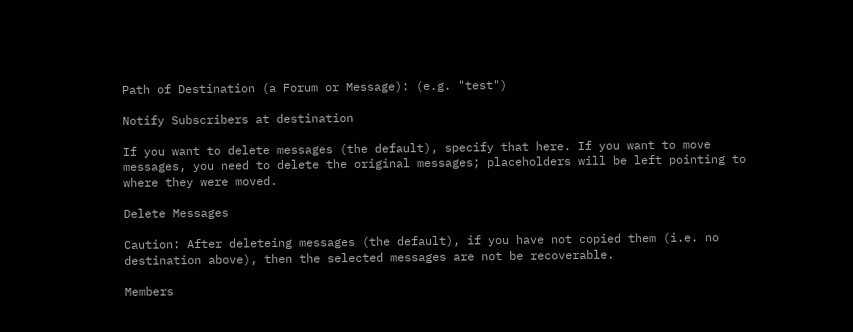Path of Destination (a Forum or Message): (e.g. "test")

Notify Subscribers at destination

If you want to delete messages (the default), specify that here. If you want to move messages, you need to delete the original messages; placeholders will be left pointing to where they were moved.

Delete Messages

Caution: After deleteing messages (the default), if you have not copied them (i.e. no destination above), then the selected messages are not be recoverable.

Members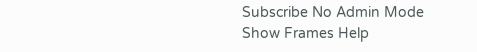Subscribe No Admin Mode Show Frames Help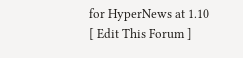for HyperNews at 1.10
[ Edit This Forum ]